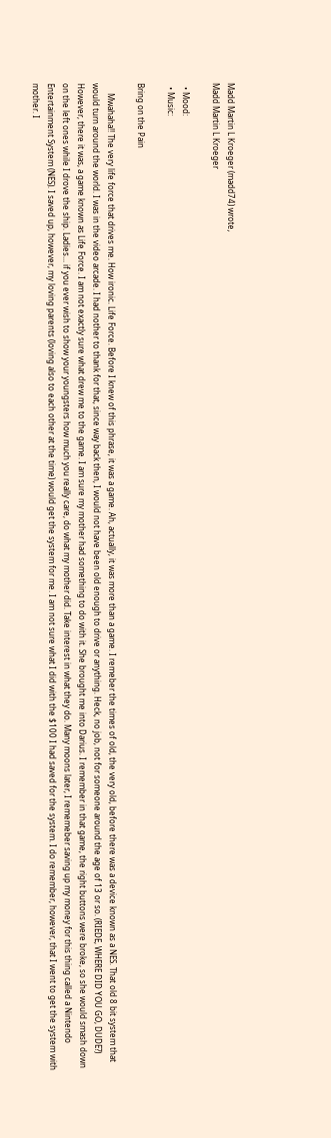Madd Martin L Kroeger (madd74) wrote,
Madd Martin L Kroeger

  • Mood:
  • Music:

Bring on the Pain

     Mwahaha!! The very life force that drives me. How ironic. Life Force. Before I knew of this phrase, it was a game. Ah, actually, it was more than a game. I remeber the times of old, the very old, before there was a device known as a NES. That old 8 bit system that would turn around the world. I was in the video arcade. I had nother to thank for that, since way back then, I would not have been old enough to drive or anything. Heck, no job, not for someone around the age of 13 or so. (RIEDE, WHERE DID YOU GO, DUDE?) However, there it was, a game known as Life Force. I am not exactly sure what drew me to the game. I am sure my mother had something to do with it. She brought me into Darius. I remember in that game, the right buttons were broke, so she would smash down on the left ones while I drove the ship. Ladies... if you ever wish to show your youngsters how much you really care, do what my mother did. Take interest in what they do. Many moons later, I rememeber saving up my money for this thing called a Nintendo Entertainment System (NES). I saved up, however, my loving parents (loving also to each other at the time) would get the system for me. I am not sure what I did with the $100 I had saved for the system. I do remember, however, that I went to get the system with mother. I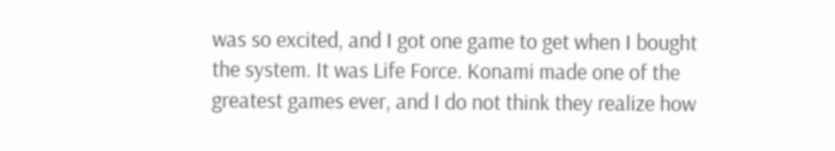was so excited, and I got one game to get when I bought the system. It was Life Force. Konami made one of the greatest games ever, and I do not think they realize how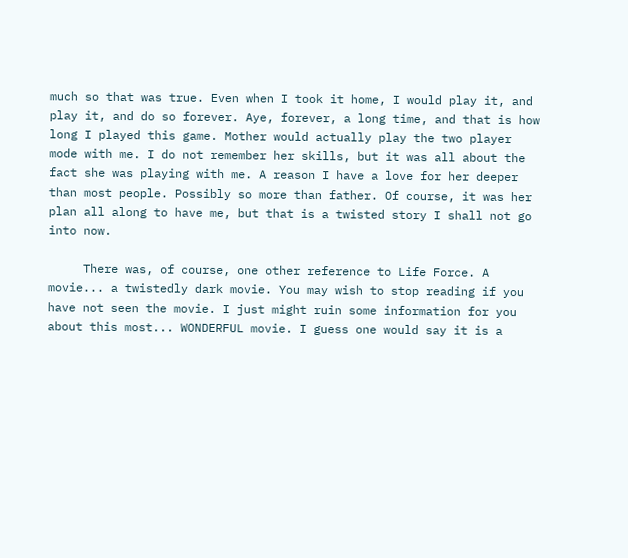much so that was true. Even when I took it home, I would play it, and play it, and do so forever. Aye, forever, a long time, and that is how long I played this game. Mother would actually play the two player mode with me. I do not remember her skills, but it was all about the fact she was playing with me. A reason I have a love for her deeper than most people. Possibly so more than father. Of course, it was her plan all along to have me, but that is a twisted story I shall not go into now.

     There was, of course, one other reference to Life Force. A movie... a twistedly dark movie. You may wish to stop reading if you have not seen the movie. I just might ruin some information for you about this most... WONDERFUL movie. I guess one would say it is a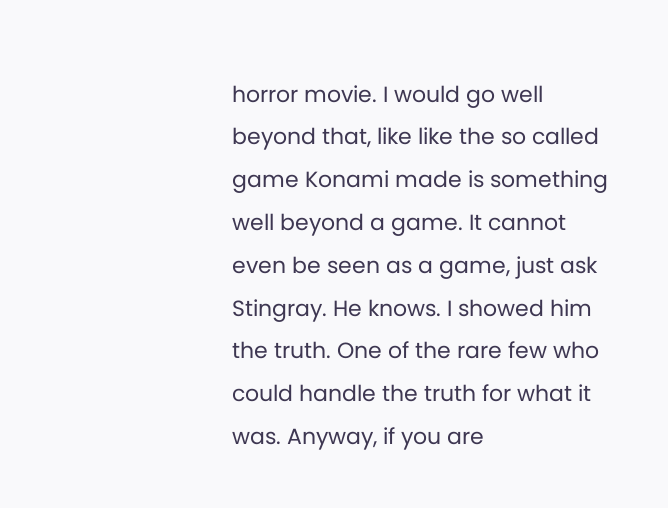horror movie. I would go well beyond that, like like the so called game Konami made is something well beyond a game. It cannot even be seen as a game, just ask Stingray. He knows. I showed him the truth. One of the rare few who could handle the truth for what it was. Anyway, if you are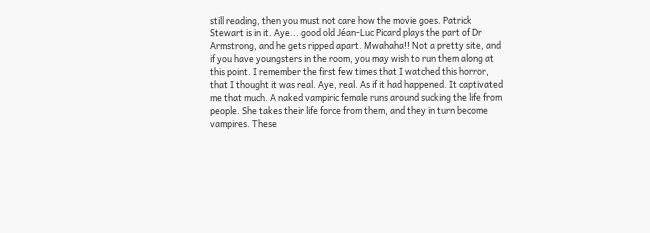still reading, then you must not care how the movie goes. Patrick Stewart is in it. Aye... good old Jéan-Luc Picard plays the part of Dr Armstrong, and he gets ripped apart. Mwahaha!! Not a pretty site, and if you have youngsters in the room, you may wish to run them along at this point. I remember the first few times that I watched this horror, that I thought it was real. Aye, real. As if it had happened. It captivated me that much. A naked vampiric female runs around sucking the life from people. She takes their life force from them, and they in turn become vampires. These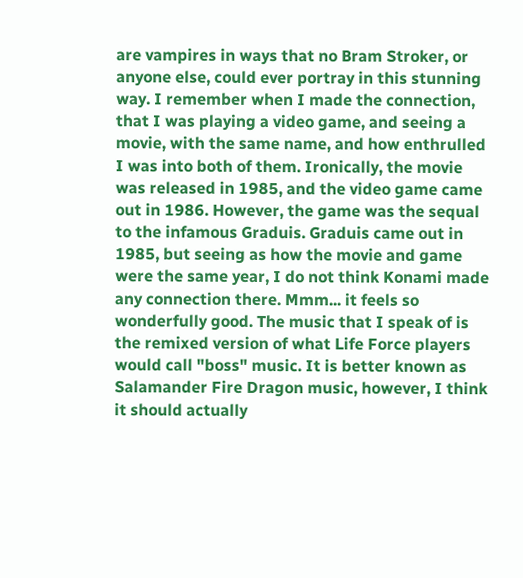are vampires in ways that no Bram Stroker, or anyone else, could ever portray in this stunning way. I remember when I made the connection, that I was playing a video game, and seeing a movie, with the same name, and how enthrulled I was into both of them. Ironically, the movie was released in 1985, and the video game came out in 1986. However, the game was the sequal to the infamous Graduis. Graduis came out in 1985, but seeing as how the movie and game were the same year, I do not think Konami made any connection there. Mmm... it feels so wonderfully good. The music that I speak of is the remixed version of what Life Force players would call "boss" music. It is better known as Salamander Fire Dragon music, however, I think it should actually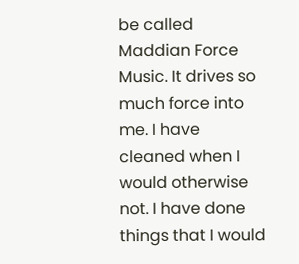be called Maddian Force Music. It drives so much force into me. I have cleaned when I would otherwise not. I have done things that I would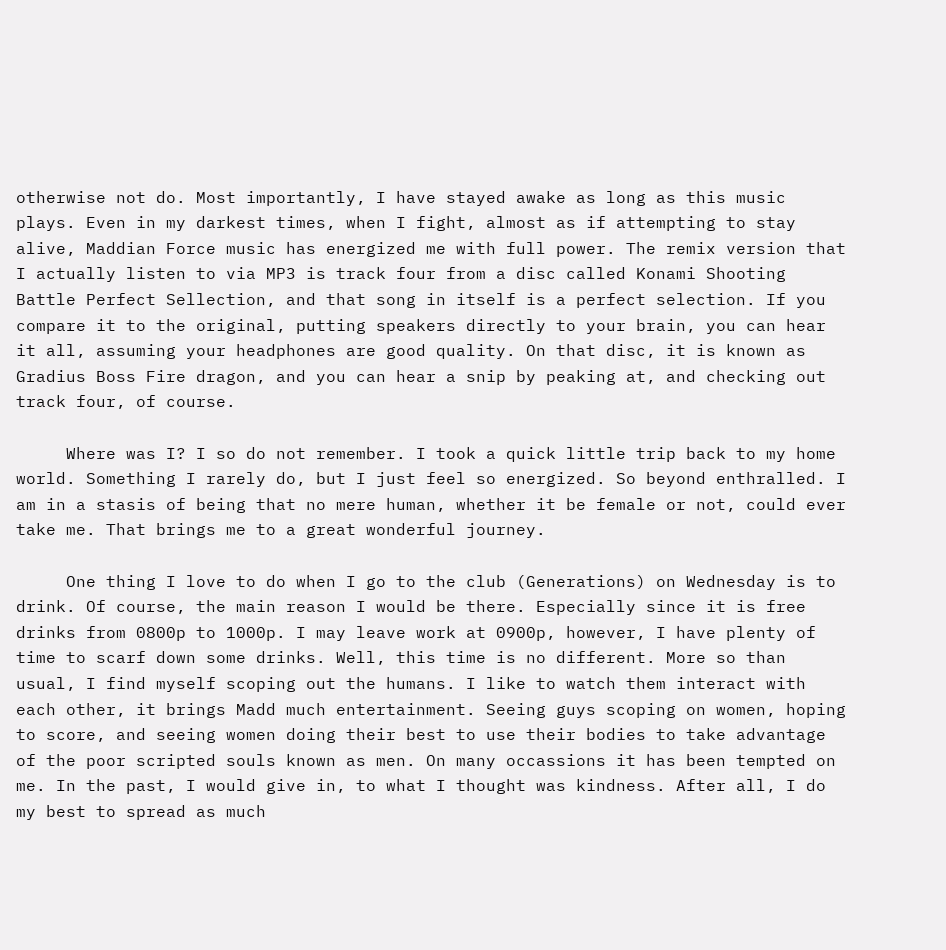otherwise not do. Most importantly, I have stayed awake as long as this music plays. Even in my darkest times, when I fight, almost as if attempting to stay alive, Maddian Force music has energized me with full power. The remix version that I actually listen to via MP3 is track four from a disc called Konami Shooting Battle Perfect Sellection, and that song in itself is a perfect selection. If you compare it to the original, putting speakers directly to your brain, you can hear it all, assuming your headphones are good quality. On that disc, it is known as Gradius Boss Fire dragon, and you can hear a snip by peaking at, and checking out track four, of course.

     Where was I? I so do not remember. I took a quick little trip back to my home world. Something I rarely do, but I just feel so energized. So beyond enthralled. I am in a stasis of being that no mere human, whether it be female or not, could ever take me. That brings me to a great wonderful journey.

     One thing I love to do when I go to the club (Generations) on Wednesday is to drink. Of course, the main reason I would be there. Especially since it is free drinks from 0800p to 1000p. I may leave work at 0900p, however, I have plenty of time to scarf down some drinks. Well, this time is no different. More so than usual, I find myself scoping out the humans. I like to watch them interact with each other, it brings Madd much entertainment. Seeing guys scoping on women, hoping to score, and seeing women doing their best to use their bodies to take advantage of the poor scripted souls known as men. On many occassions it has been tempted on me. In the past, I would give in, to what I thought was kindness. After all, I do my best to spread as much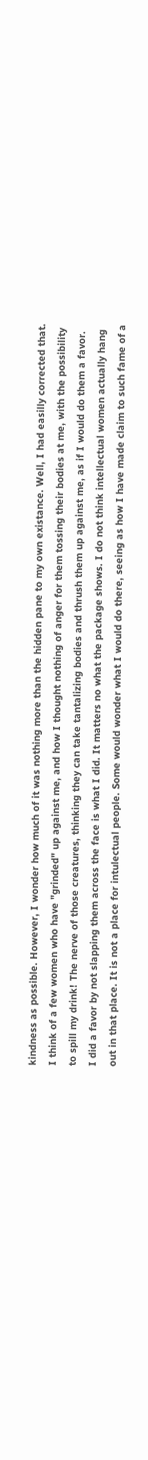kindness as possible. However, I wonder how much of it was nothing more than the hidden pane to my own existance. Well, I had easilly corrected that. I think of a few women who have "grinded" up against me, and how I thought nothing of anger for them tossing their bodies at me, with the possibility to spill my drink! The nerve of those creatures, thinking they can take tantalizing bodies and thrush them up against me, as if I would do them a favor. I did a favor by not slapping them across the face is what I did. It matters no what the package shows. I do not think intellectual women actually hang out in that place. It is not a place for intulectual people. Some would wonder what I would do there, seeing as how I have made claim to such fame of a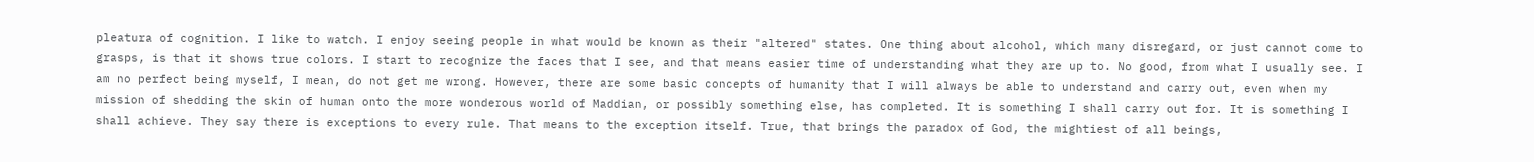pleatura of cognition. I like to watch. I enjoy seeing people in what would be known as their "altered" states. One thing about alcohol, which many disregard, or just cannot come to grasps, is that it shows true colors. I start to recognize the faces that I see, and that means easier time of understanding what they are up to. No good, from what I usually see. I am no perfect being myself, I mean, do not get me wrong. However, there are some basic concepts of humanity that I will always be able to understand and carry out, even when my mission of shedding the skin of human onto the more wonderous world of Maddian, or possibly something else, has completed. It is something I shall carry out for. It is something I shall achieve. They say there is exceptions to every rule. That means to the exception itself. True, that brings the paradox of God, the mightiest of all beings,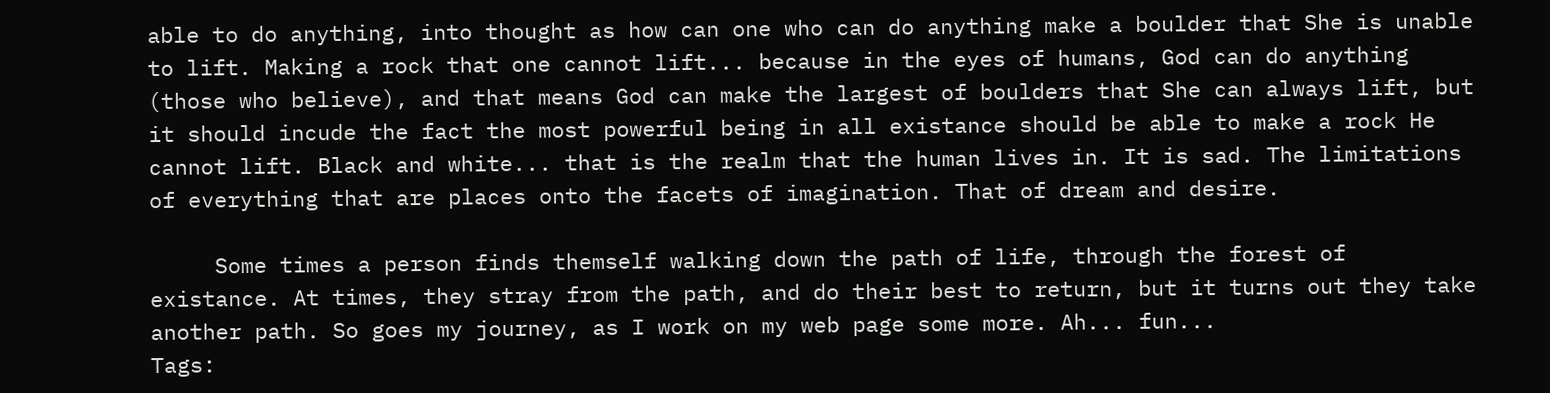able to do anything, into thought as how can one who can do anything make a boulder that She is unable to lift. Making a rock that one cannot lift... because in the eyes of humans, God can do anything (those who believe), and that means God can make the largest of boulders that She can always lift, but it should incude the fact the most powerful being in all existance should be able to make a rock He cannot lift. Black and white... that is the realm that the human lives in. It is sad. The limitations of everything that are places onto the facets of imagination. That of dream and desire.

     Some times a person finds themself walking down the path of life, through the forest of existance. At times, they stray from the path, and do their best to return, but it turns out they take another path. So goes my journey, as I work on my web page some more. Ah... fun...
Tags: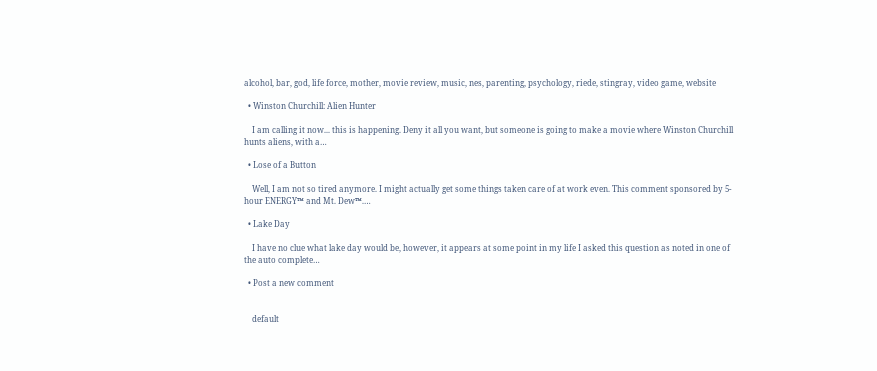alcohol, bar, god, life force, mother, movie review, music, nes, parenting, psychology, riede, stingray, video game, website

  • Winston Churchill: Alien Hunter

    I am calling it now... this is happening. Deny it all you want, but someone is going to make a movie where Winston Churchill hunts aliens, with a…

  • Lose of a Button

    Well, I am not so tired anymore. I might actually get some things taken care of at work even. This comment sponsored by 5-hour ENERGY™ and Mt. Dew™.…

  • Lake Day

    I have no clue what lake day would be, however, it appears at some point in my life I asked this question as noted in one of the auto complete…

  • Post a new comment


    default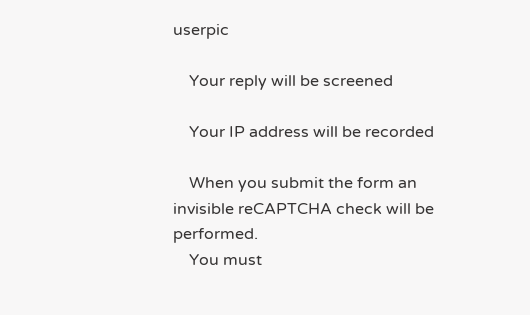userpic

    Your reply will be screened

    Your IP address will be recorded

    When you submit the form an invisible reCAPTCHA check will be performed.
    You must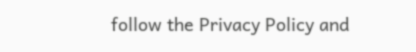follow the Privacy Policy and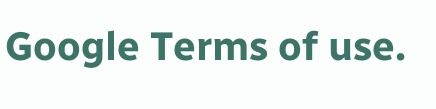Google Terms of use.